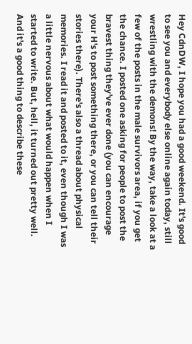Hey CdnDW, I hope you had a good weekend. It's good to see you and everybody else online again today, still wrestling with the demons! By the way, take a look at a few of the posts in the male survivors area, if you get the chance. I posted one asking for people to post the bravest thing they've ever done (you can encourage your H's to post something there, or you can tell their stories there). There's also a thread about physical memories. I read it and posted to it, even though I was a little nervous about what would happen when I started to write. But, hell, it turned out pretty well. And it's a good thing to describe these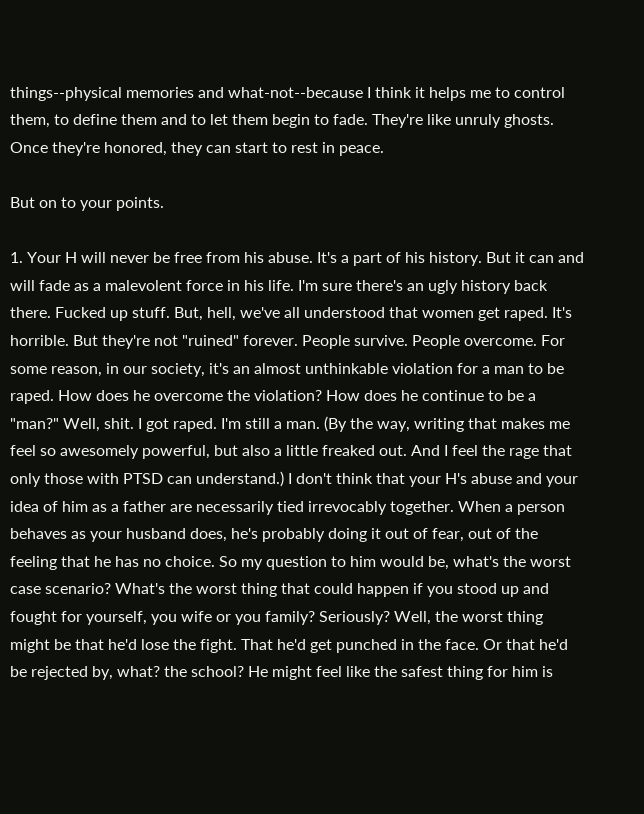things--physical memories and what-not--because I think it helps me to control them, to define them and to let them begin to fade. They're like unruly ghosts. Once they're honored, they can start to rest in peace.

But on to your points.

1. Your H will never be free from his abuse. It's a part of his history. But it can and will fade as a malevolent force in his life. I'm sure there's an ugly history back there. Fucked up stuff. But, hell, we've all understood that women get raped. It's horrible. But they're not "ruined" forever. People survive. People overcome. For some reason, in our society, it's an almost unthinkable violation for a man to be raped. How does he overcome the violation? How does he continue to be a "man?" Well, shit. I got raped. I'm still a man. (By the way, writing that makes me feel so awesomely powerful, but also a little freaked out. And I feel the rage that only those with PTSD can understand.) I don't think that your H's abuse and your idea of him as a father are necessarily tied irrevocably together. When a person behaves as your husband does, he's probably doing it out of fear, out of the feeling that he has no choice. So my question to him would be, what's the worst case scenario? What's the worst thing that could happen if you stood up and fought for yourself, you wife or you family? Seriously? Well, the worst thing might be that he'd lose the fight. That he'd get punched in the face. Or that he'd be rejected by, what? the school? He might feel like the safest thing for him is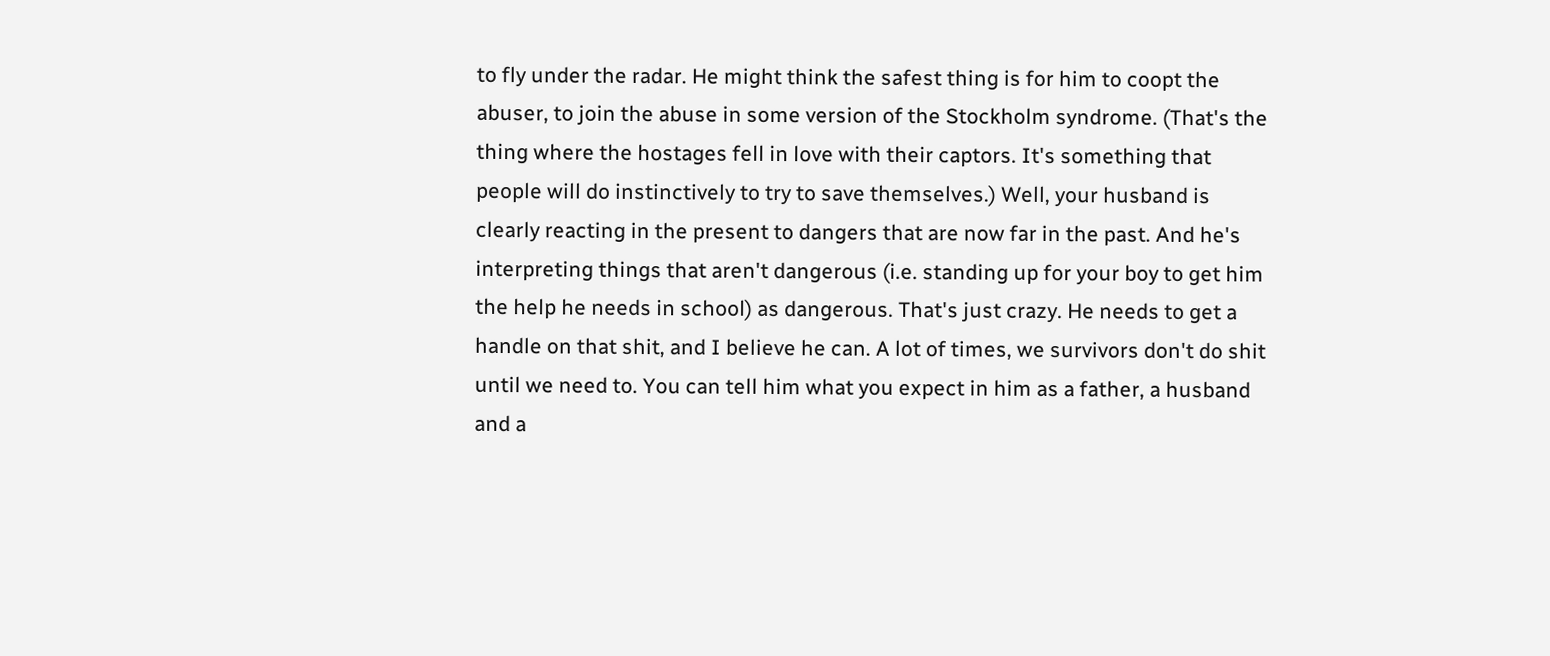to fly under the radar. He might think the safest thing is for him to coopt the abuser, to join the abuse in some version of the Stockholm syndrome. (That's the thing where the hostages fell in love with their captors. It's something that people will do instinctively to try to save themselves.) Well, your husband is clearly reacting in the present to dangers that are now far in the past. And he's interpreting things that aren't dangerous (i.e. standing up for your boy to get him the help he needs in school) as dangerous. That's just crazy. He needs to get a handle on that shit, and I believe he can. A lot of times, we survivors don't do shit until we need to. You can tell him what you expect in him as a father, a husband and a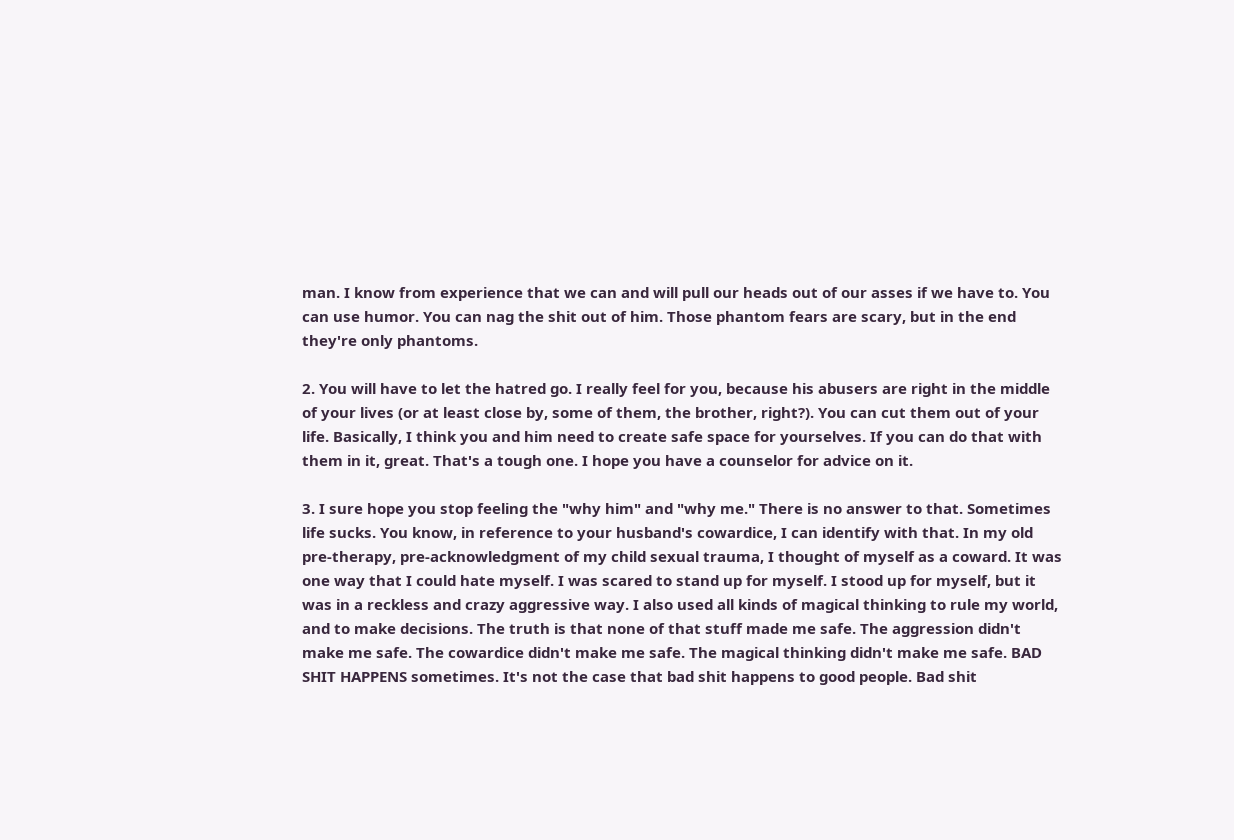man. I know from experience that we can and will pull our heads out of our asses if we have to. You can use humor. You can nag the shit out of him. Those phantom fears are scary, but in the end they're only phantoms.

2. You will have to let the hatred go. I really feel for you, because his abusers are right in the middle of your lives (or at least close by, some of them, the brother, right?). You can cut them out of your life. Basically, I think you and him need to create safe space for yourselves. If you can do that with them in it, great. That's a tough one. I hope you have a counselor for advice on it.

3. I sure hope you stop feeling the "why him" and "why me." There is no answer to that. Sometimes life sucks. You know, in reference to your husband's cowardice, I can identify with that. In my old pre-therapy, pre-acknowledgment of my child sexual trauma, I thought of myself as a coward. It was one way that I could hate myself. I was scared to stand up for myself. I stood up for myself, but it was in a reckless and crazy aggressive way. I also used all kinds of magical thinking to rule my world, and to make decisions. The truth is that none of that stuff made me safe. The aggression didn't make me safe. The cowardice didn't make me safe. The magical thinking didn't make me safe. BAD SHIT HAPPENS sometimes. It's not the case that bad shit happens to good people. Bad shit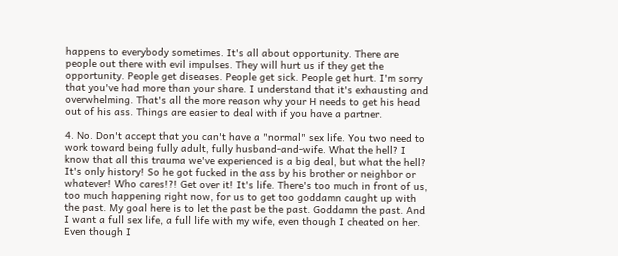happens to everybody sometimes. It's all about opportunity. There are people out there with evil impulses. They will hurt us if they get the opportunity. People get diseases. People get sick. People get hurt. I'm sorry that you've had more than your share. I understand that it's exhausting and overwhelming. That's all the more reason why your H needs to get his head out of his ass. Things are easier to deal with if you have a partner.

4. No. Don't accept that you can't have a "normal" sex life. You two need to work toward being fully adult, fully husband-and-wife. What the hell? I know that all this trauma we've experienced is a big deal, but what the hell? It's only history! So he got fucked in the ass by his brother or neighbor or whatever! Who cares!?! Get over it! It's life. There's too much in front of us, too much happening right now, for us to get too goddamn caught up with the past. My goal here is to let the past be the past. Goddamn the past. And I want a full sex life, a full life with my wife, even though I cheated on her. Even though I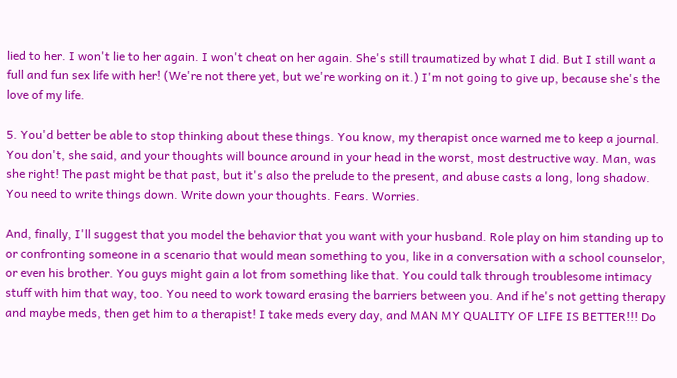lied to her. I won't lie to her again. I won't cheat on her again. She's still traumatized by what I did. But I still want a full and fun sex life with her! (We're not there yet, but we're working on it.) I'm not going to give up, because she's the love of my life.

5. You'd better be able to stop thinking about these things. You know, my therapist once warned me to keep a journal. You don't, she said, and your thoughts will bounce around in your head in the worst, most destructive way. Man, was she right! The past might be that past, but it's also the prelude to the present, and abuse casts a long, long shadow. You need to write things down. Write down your thoughts. Fears. Worries.

And, finally, I'll suggest that you model the behavior that you want with your husband. Role play on him standing up to or confronting someone in a scenario that would mean something to you, like in a conversation with a school counselor, or even his brother. You guys might gain a lot from something like that. You could talk through troublesome intimacy stuff with him that way, too. You need to work toward erasing the barriers between you. And if he's not getting therapy and maybe meds, then get him to a therapist! I take meds every day, and MAN MY QUALITY OF LIFE IS BETTER!!! Do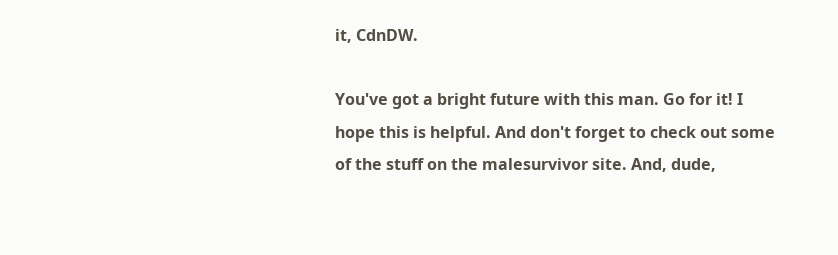it, CdnDW.

You've got a bright future with this man. Go for it! I hope this is helpful. And don't forget to check out some of the stuff on the malesurvivor site. And, dude,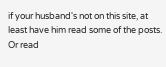if your husband's not on this site, at least have him read some of the posts. Or read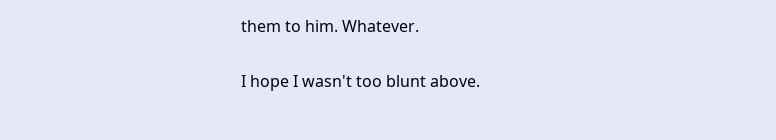them to him. Whatever.

I hope I wasn't too blunt above.